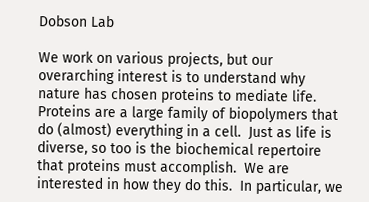Dobson Lab

We work on various projects, but our overarching interest is to understand why nature has chosen proteins to mediate life.  Proteins are a large family of biopolymers that do (almost) everything in a cell.  Just as life is diverse, so too is the biochemical repertoire that proteins must accomplish.  We are interested in how they do this.  In particular, we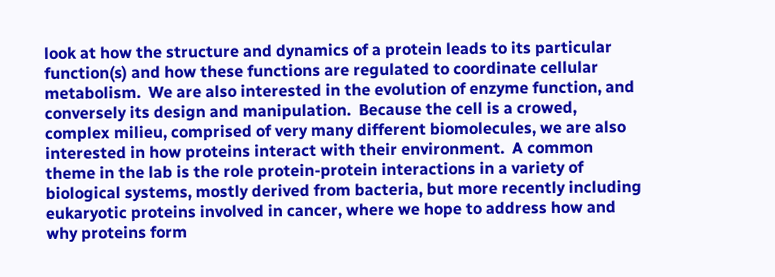look at how the structure and dynamics of a protein leads to its particular function(s) and how these functions are regulated to coordinate cellular metabolism.  We are also interested in the evolution of enzyme function, and conversely its design and manipulation.  Because the cell is a crowed, complex milieu, comprised of very many different biomolecules, we are also interested in how proteins interact with their environment.  A common theme in the lab is the role protein-protein interactions in a variety of biological systems, mostly derived from bacteria, but more recently including eukaryotic proteins involved in cancer, where we hope to address how and why proteins form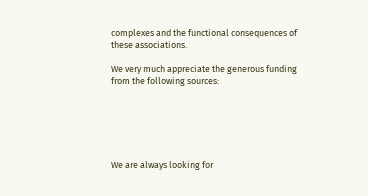complexes and the functional consequences of these associations.

We very much appreciate the generous funding from the following sources:






We are always looking for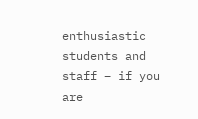enthusiastic students and staff – if you are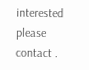interested please contact .